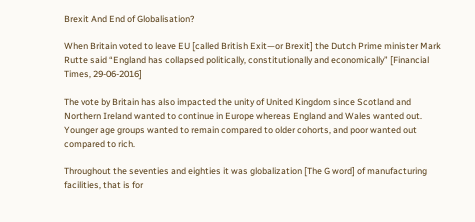Brexit And End of Globalisation?

When Britain voted to leave EU [called British Exit—or Brexit] the Dutch Prime minister Mark Rutte said “England has collapsed politically, constitutionally and economically” [Financial Times, 29-06-2016]

The vote by Britain has also impacted the unity of United Kingdom since Scotland and Northern Ireland wanted to continue in Europe whereas England and Wales wanted out. Younger age groups wanted to remain compared to older cohorts, and poor wanted out compared to rich.

Throughout the seventies and eighties it was globalization [The G word] of manufacturing facilities, that is for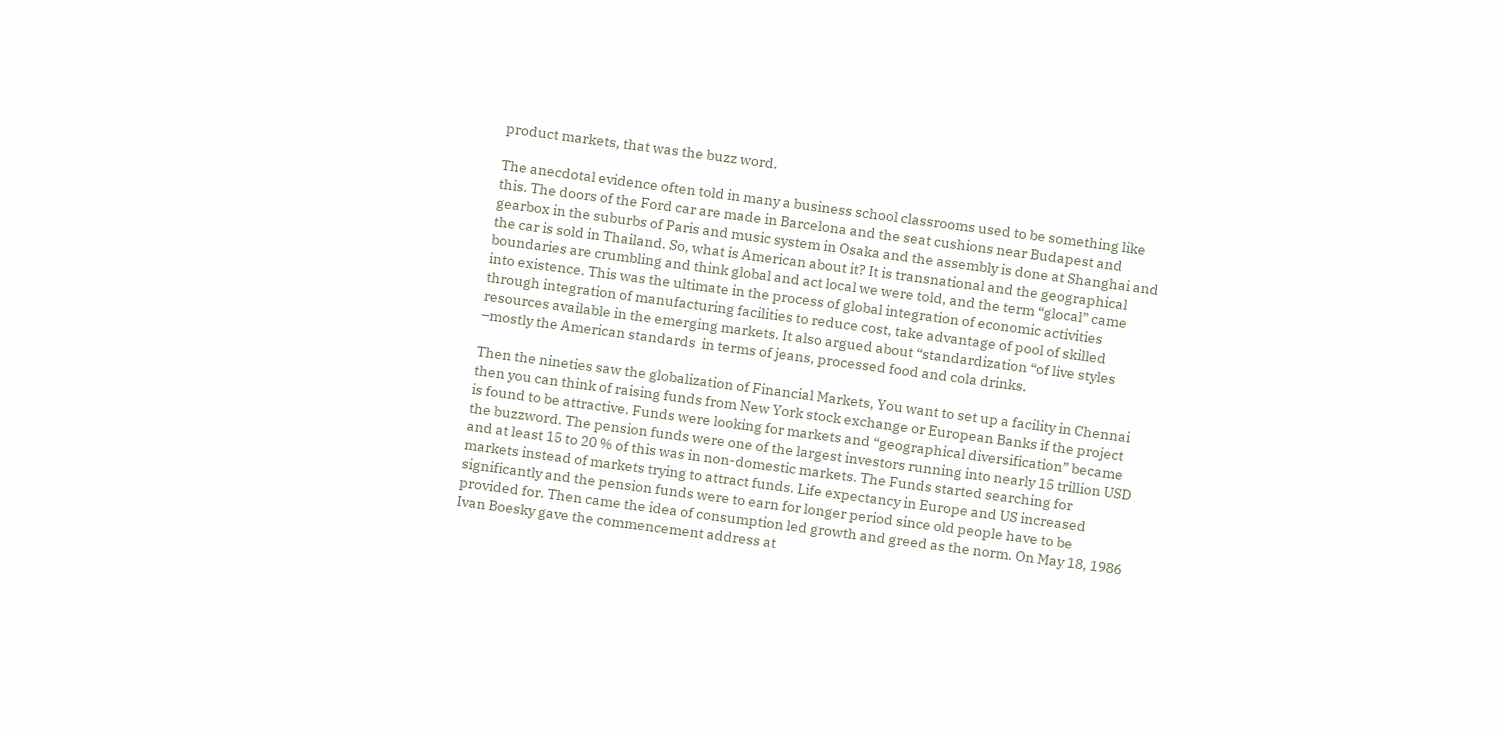product markets, that was the buzz word.

The anecdotal evidence often told in many a business school classrooms used to be something like this. The doors of the Ford car are made in Barcelona and the seat cushions near Budapest and gearbox in the suburbs of Paris and music system in Osaka and the assembly is done at Shanghai and the car is sold in Thailand. So, what is American about it? It is transnational and the geographical boundaries are crumbling and think global and act local we were told, and the term “glocal” came into existence. This was the ultimate in the process of global integration of economic activities through integration of manufacturing facilities to reduce cost, take advantage of pool of skilled resources available in the emerging markets. It also argued about “standardization “of live styles –mostly the American standards  in terms of jeans, processed food and cola drinks.

Then the nineties saw the globalization of Financial Markets, You want to set up a facility in Chennai then you can think of raising funds from New York stock exchange or European Banks if the project is found to be attractive. Funds were looking for markets and “geographical diversification” became the buzzword. The pension funds were one of the largest investors running into nearly 15 trillion USD and at least 15 to 20 % of this was in non-domestic markets. The Funds started searching for markets instead of markets trying to attract funds. Life expectancy in Europe and US increased significantly and the pension funds were to earn for longer period since old people have to be provided for. Then came the idea of consumption led growth and greed as the norm. On May 18, 1986 Ivan Boesky gave the commencement address at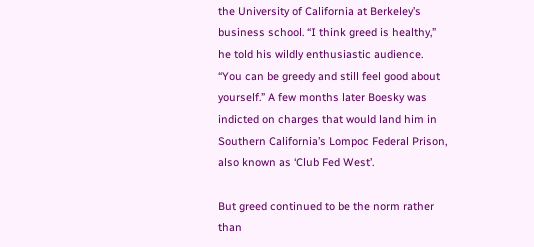the University of California at Berkeley’s business school. “I think greed is healthy,” he told his wildly enthusiastic audience. “You can be greedy and still feel good about yourself.” A few months later Boesky was indicted on charges that would land him in Southern California’s Lompoc Federal Prison, also known as ‘Club Fed West’.

But greed continued to be the norm rather than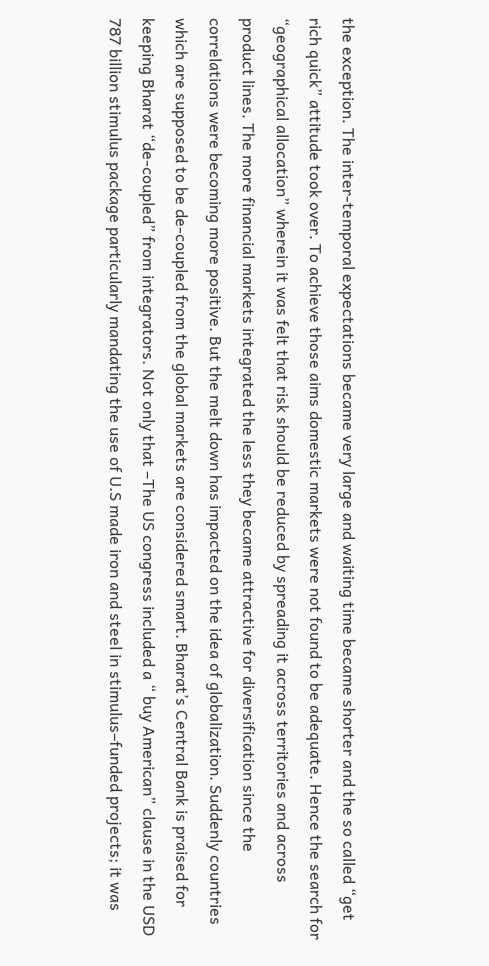the exception. The inter-temporal expectations became very large and waiting time became shorter and the so called “get rich quick” attitude took over. To achieve those aims domestic markets were not found to be adequate. Hence the search for “geographical allocation” wherein it was felt that risk should be reduced by spreading it across territories and across product lines. The more financial markets integrated the less they became attractive for diversification since the correlations were becoming more positive. But the melt down has impacted on the idea of globalization. Suddenly countries which are supposed to be de-coupled from the global markets are considered smart. Bharat’s Central Bank is praised for keeping Bharat “de-coupled” from integrators. Not only that –The US congress included a “ buy American” clause in the USD 787 billion stimulus package particularly mandating the use of U.S made iron and steel in stimulus–funded projects; it was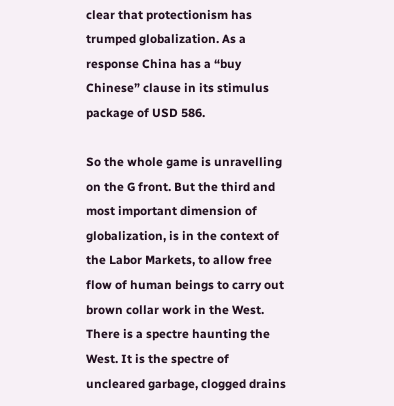clear that protectionism has trumped globalization. As a response China has a “buy Chinese” clause in its stimulus package of USD 586.

So the whole game is unravelling on the G front. But the third and most important dimension of globalization, is in the context of the Labor Markets, to allow free flow of human beings to carry out brown collar work in the West. There is a spectre haunting the West. It is the spectre of uncleared garbage, clogged drains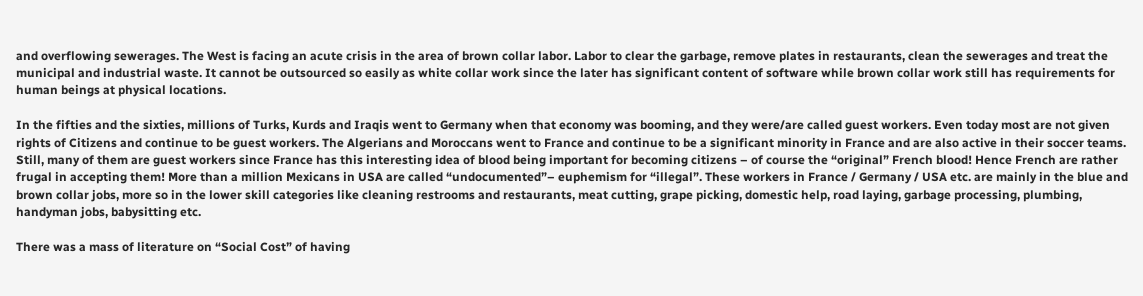and overflowing sewerages. The West is facing an acute crisis in the area of brown collar labor. Labor to clear the garbage, remove plates in restaurants, clean the sewerages and treat the municipal and industrial waste. It cannot be outsourced so easily as white collar work since the later has significant content of software while brown collar work still has requirements for human beings at physical locations.

In the fifties and the sixties, millions of Turks, Kurds and Iraqis went to Germany when that economy was booming, and they were/are called guest workers. Even today most are not given rights of Citizens and continue to be guest workers. The Algerians and Moroccans went to France and continue to be a significant minority in France and are also active in their soccer teams. Still, many of them are guest workers since France has this interesting idea of blood being important for becoming citizens – of course the “original” French blood! Hence French are rather frugal in accepting them! More than a million Mexicans in USA are called “undocumented”– euphemism for “illegal”. These workers in France / Germany / USA etc. are mainly in the blue and brown collar jobs, more so in the lower skill categories like cleaning restrooms and restaurants, meat cutting, grape picking, domestic help, road laying, garbage processing, plumbing, handyman jobs, babysitting etc.

There was a mass of literature on “Social Cost” of having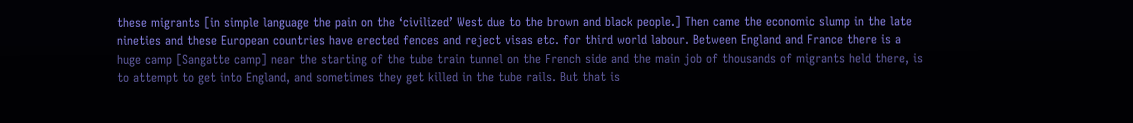these migrants [in simple language the pain on the ‘civilized’ West due to the brown and black people.] Then came the economic slump in the late nineties and these European countries have erected fences and reject visas etc. for third world labour. Between England and France there is a huge camp [Sangatte camp] near the starting of the tube train tunnel on the French side and the main job of thousands of migrants held there, is to attempt to get into England, and sometimes they get killed in the tube rails. But that is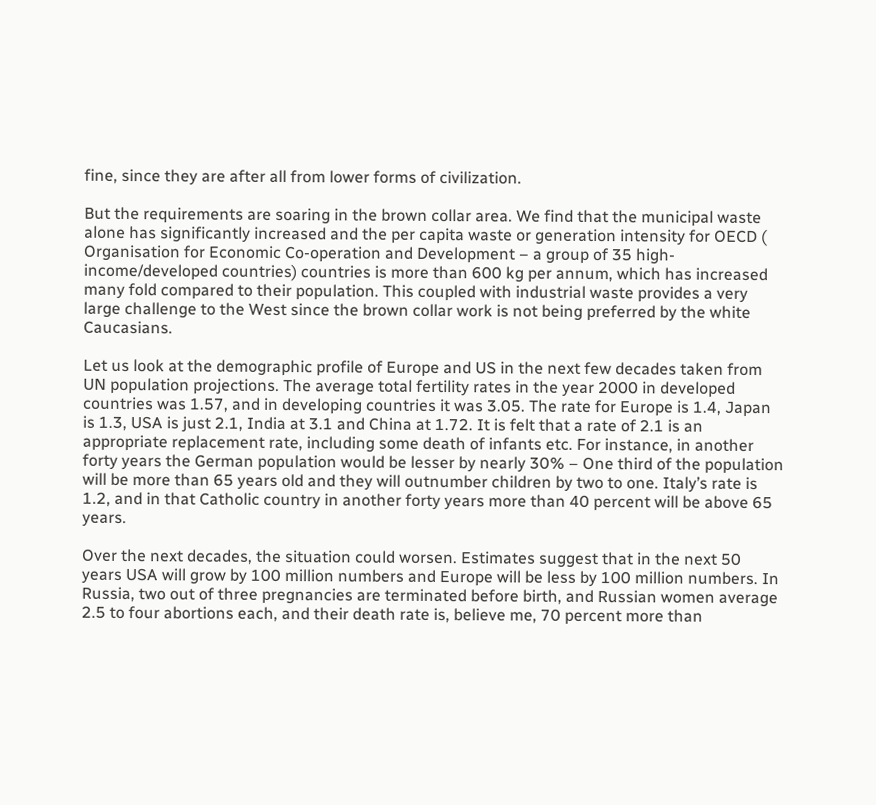fine, since they are after all from lower forms of civilization.

But the requirements are soaring in the brown collar area. We find that the municipal waste alone has significantly increased and the per capita waste or generation intensity for OECD ( Organisation for Economic Co-operation and Development – a group of 35 high-income/developed countries) countries is more than 600 kg per annum, which has increased many fold compared to their population. This coupled with industrial waste provides a very large challenge to the West since the brown collar work is not being preferred by the white Caucasians.

Let us look at the demographic profile of Europe and US in the next few decades taken from UN population projections. The average total fertility rates in the year 2000 in developed countries was 1.57, and in developing countries it was 3.05. The rate for Europe is 1.4, Japan is 1.3, USA is just 2.1, India at 3.1 and China at 1.72. It is felt that a rate of 2.1 is an appropriate replacement rate, including some death of infants etc. For instance, in another forty years the German population would be lesser by nearly 30% – One third of the population will be more than 65 years old and they will outnumber children by two to one. Italy’s rate is 1.2, and in that Catholic country in another forty years more than 40 percent will be above 65 years.

Over the next decades, the situation could worsen. Estimates suggest that in the next 50 years USA will grow by 100 million numbers and Europe will be less by 100 million numbers. In Russia, two out of three pregnancies are terminated before birth, and Russian women average 2.5 to four abortions each, and their death rate is, believe me, 70 percent more than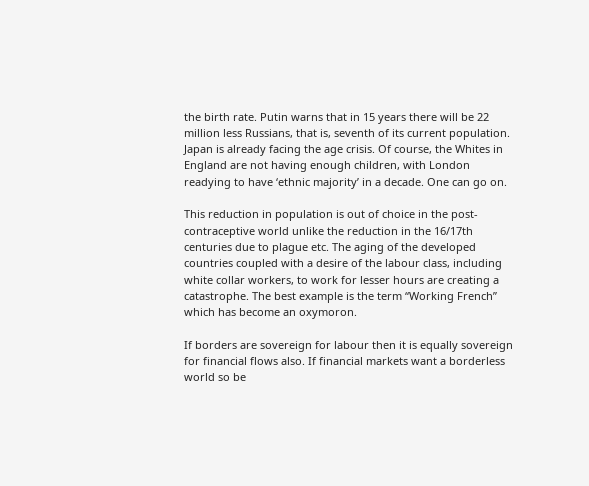the birth rate. Putin warns that in 15 years there will be 22 million less Russians, that is, seventh of its current population. Japan is already facing the age crisis. Of course, the Whites in England are not having enough children, with London readying to have ‘ethnic majority’ in a decade. One can go on.

This reduction in population is out of choice in the post-contraceptive world unlike the reduction in the 16/17th centuries due to plague etc. The aging of the developed countries coupled with a desire of the labour class, including white collar workers, to work for lesser hours are creating a catastrophe. The best example is the term “Working French” which has become an oxymoron.

If borders are sovereign for labour then it is equally sovereign for financial flows also. If financial markets want a borderless world so be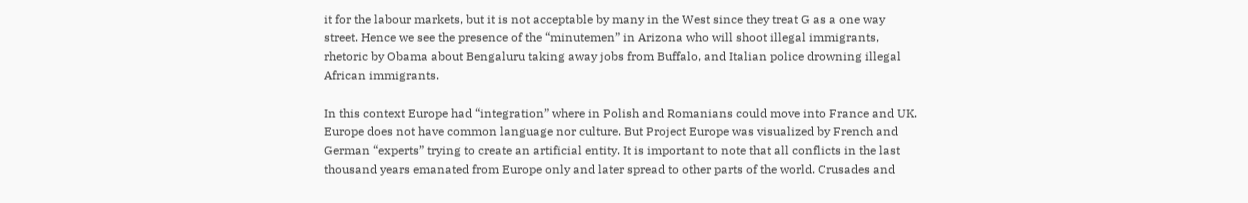it for the labour markets, but it is not acceptable by many in the West since they treat G as a one way street. Hence we see the presence of the “minutemen” in Arizona who will shoot illegal immigrants, rhetoric by Obama about Bengaluru taking away jobs from Buffalo, and Italian police drowning illegal African immigrants.

In this context Europe had “integration” where in Polish and Romanians could move into France and UK. Europe does not have common language nor culture. But Project Europe was visualized by French and German “experts” trying to create an artificial entity. It is important to note that all conflicts in the last thousand years emanated from Europe only and later spread to other parts of the world. Crusades and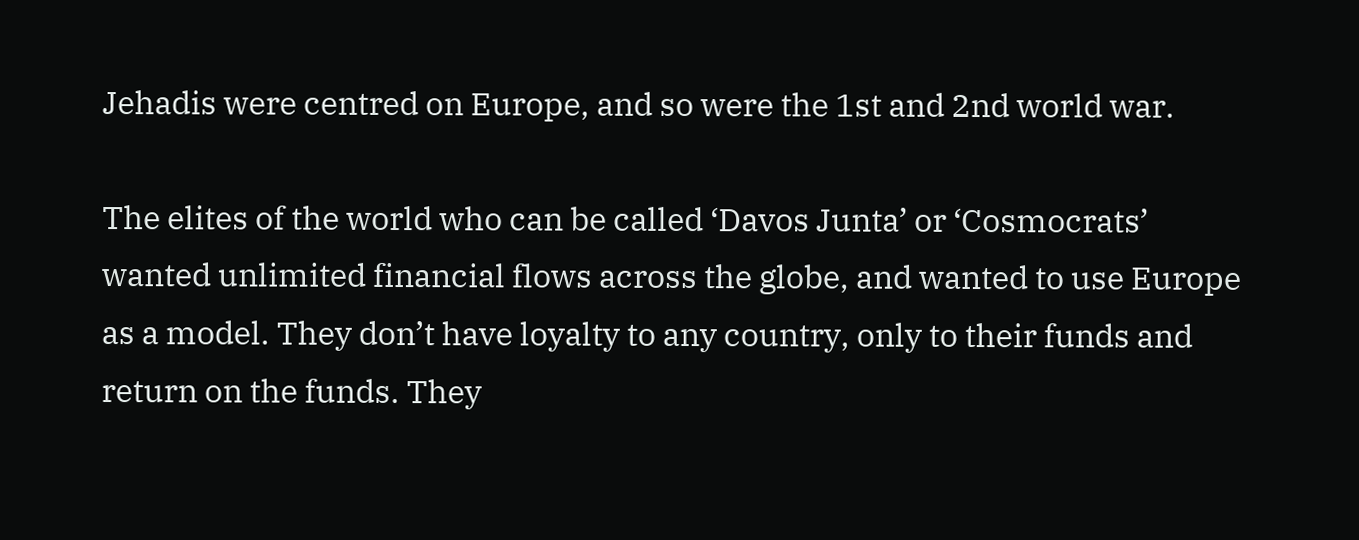Jehadis were centred on Europe, and so were the 1st and 2nd world war.

The elites of the world who can be called ‘Davos Junta’ or ‘Cosmocrats’ wanted unlimited financial flows across the globe, and wanted to use Europe as a model. They don’t have loyalty to any country, only to their funds and return on the funds. They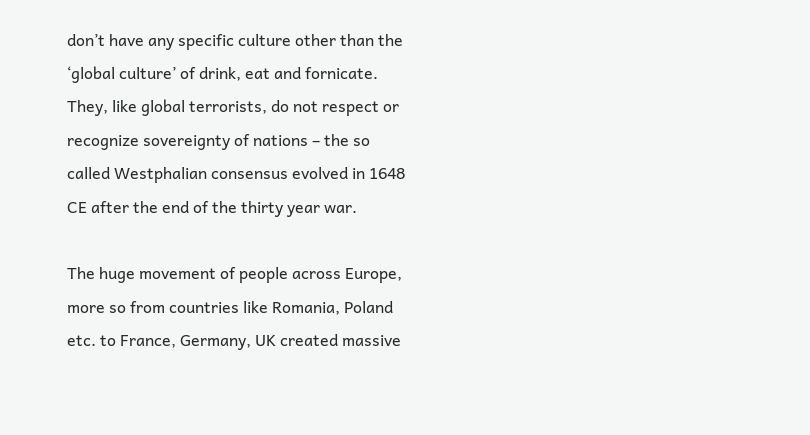don’t have any specific culture other than the ‘global culture’ of drink, eat and fornicate. They, like global terrorists, do not respect or recognize sovereignty of nations – the so called Westphalian consensus evolved in 1648 CE after the end of the thirty year war.

The huge movement of people across Europe, more so from countries like Romania, Poland etc. to France, Germany, UK created massive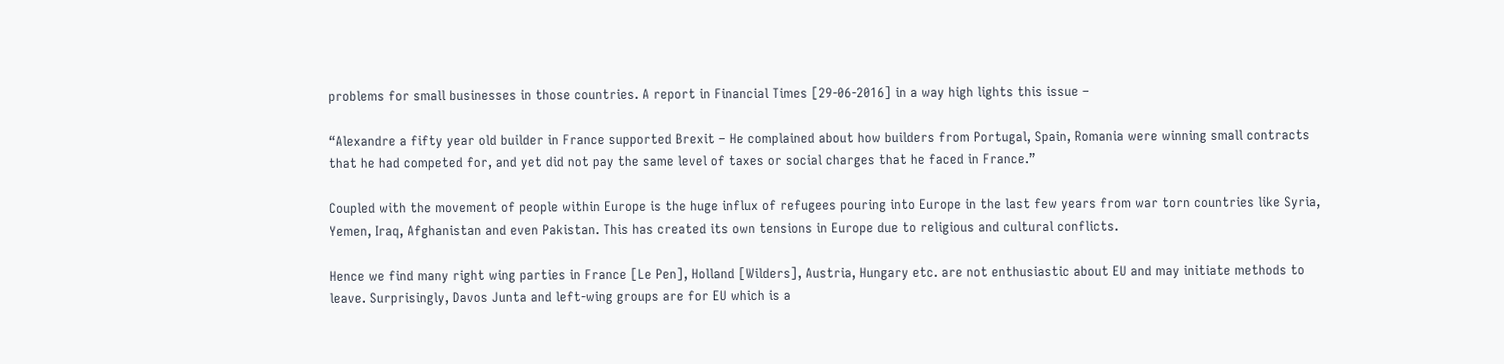problems for small businesses in those countries. A report in Financial Times [29-06-2016] in a way high lights this issue –

“Alexandre a fifty year old builder in France supported Brexit – He complained about how builders from Portugal, Spain, Romania were winning small contracts that he had competed for, and yet did not pay the same level of taxes or social charges that he faced in France.”

Coupled with the movement of people within Europe is the huge influx of refugees pouring into Europe in the last few years from war torn countries like Syria, Yemen, Iraq, Afghanistan and even Pakistan. This has created its own tensions in Europe due to religious and cultural conflicts.

Hence we find many right wing parties in France [Le Pen], Holland [Wilders], Austria, Hungary etc. are not enthusiastic about EU and may initiate methods to leave. Surprisingly, Davos Junta and left-wing groups are for EU which is a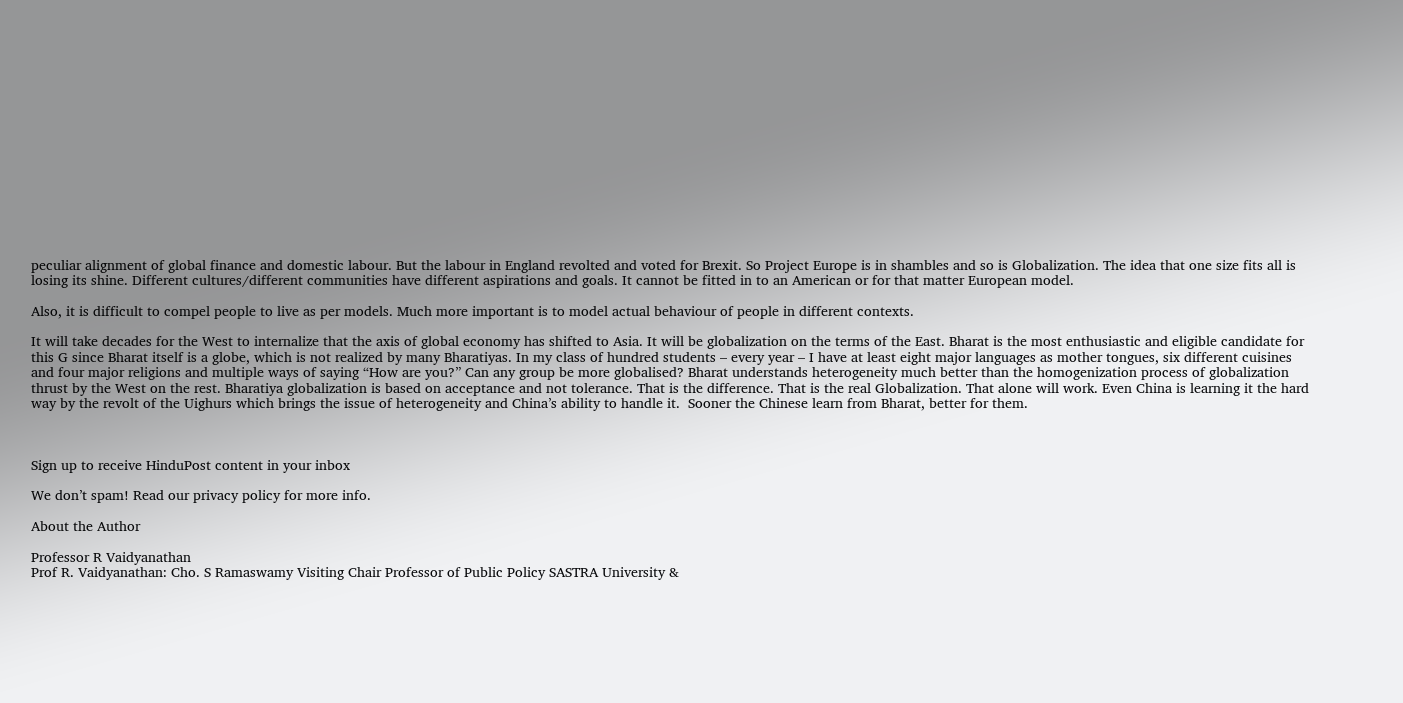peculiar alignment of global finance and domestic labour. But the labour in England revolted and voted for Brexit. So Project Europe is in shambles and so is Globalization. The idea that one size fits all is losing its shine. Different cultures/different communities have different aspirations and goals. It cannot be fitted in to an American or for that matter European model.

Also, it is difficult to compel people to live as per models. Much more important is to model actual behaviour of people in different contexts.

It will take decades for the West to internalize that the axis of global economy has shifted to Asia. It will be globalization on the terms of the East. Bharat is the most enthusiastic and eligible candidate for this G since Bharat itself is a globe, which is not realized by many Bharatiyas. In my class of hundred students – every year – I have at least eight major languages as mother tongues, six different cuisines and four major religions and multiple ways of saying “How are you?” Can any group be more globalised? Bharat understands heterogeneity much better than the homogenization process of globalization thrust by the West on the rest. Bharatiya globalization is based on acceptance and not tolerance. That is the difference. That is the real Globalization. That alone will work. Even China is learning it the hard way by the revolt of the Uighurs which brings the issue of heterogeneity and China’s ability to handle it.  Sooner the Chinese learn from Bharat, better for them.



Sign up to receive HinduPost content in your inbox

We don’t spam! Read our privacy policy for more info.

About the Author

Professor R Vaidyanathan
Prof R. Vaidyanathan: Cho. S Ramaswamy Visiting Chair Professor of Public Policy SASTRA University &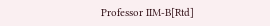Professor IIM-B[Rtd]